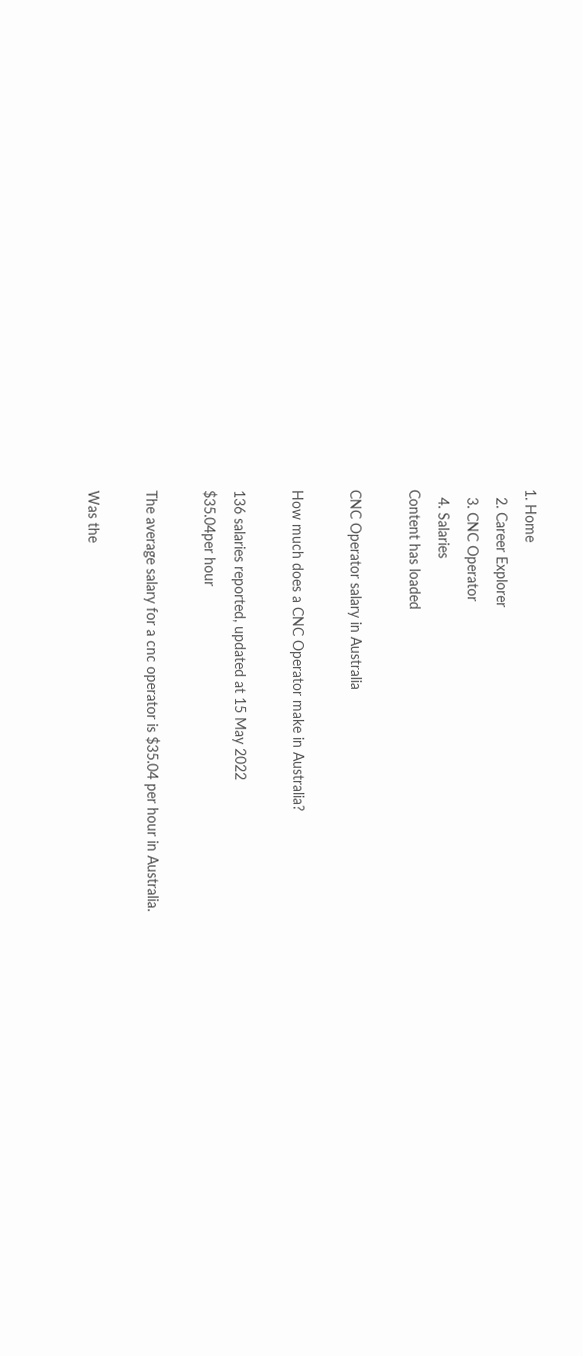1. Home
  2. Career Explorer
  3. CNC Operator
  4. Salaries
Content has loaded

CNC Operator salary in Australia

How much does a CNC Operator make in Australia?

136 salaries reported, updated at 15 May 2022
$35.04per hour

The average salary for a cnc operator is $35.04 per hour in Australia.

Was the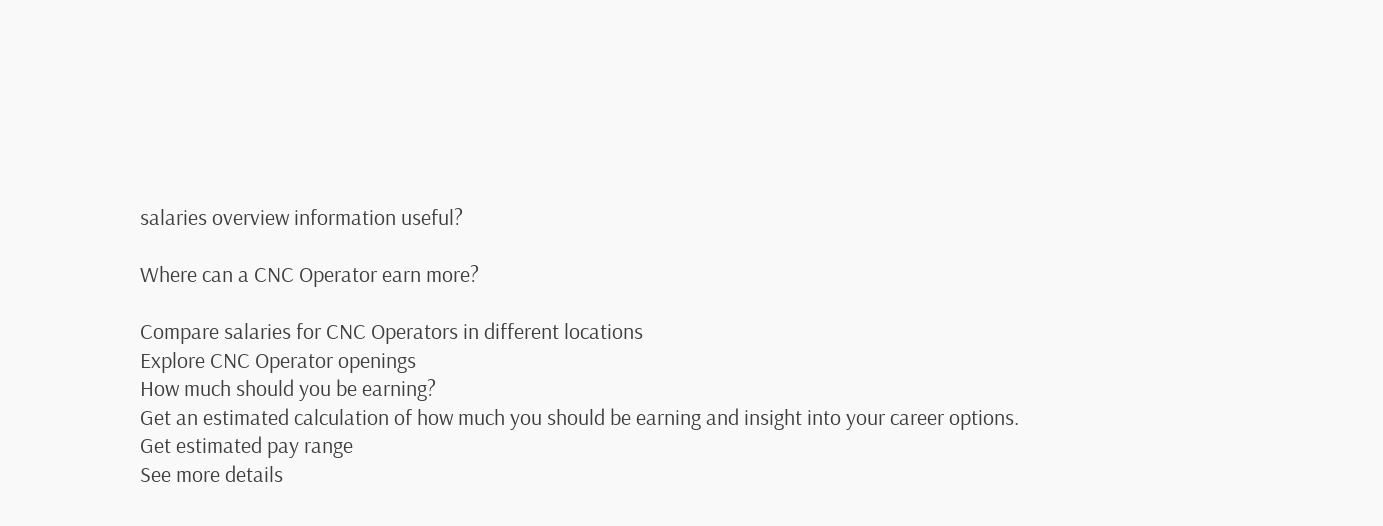salaries overview information useful?

Where can a CNC Operator earn more?

Compare salaries for CNC Operators in different locations
Explore CNC Operator openings
How much should you be earning?
Get an estimated calculation of how much you should be earning and insight into your career options.
Get estimated pay range
See more details